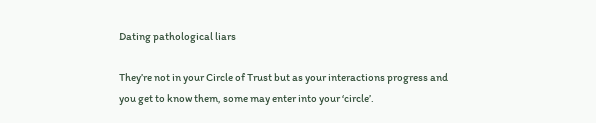Dating pathological liars

They’re not in your Circle of Trust but as your interactions progress and you get to know them, some may enter into your ‘circle’.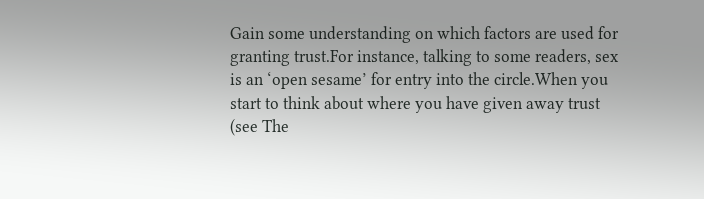Gain some understanding on which factors are used for granting trust.For instance, talking to some readers, sex is an ‘open sesame’ for entry into the circle.When you start to think about where you have given away trust (see The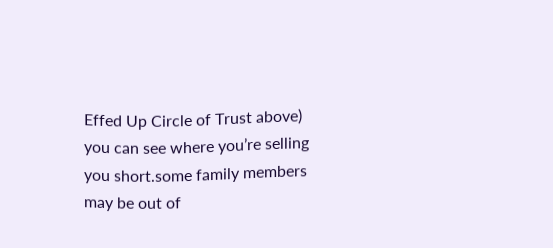Effed Up Circle of Trust above) you can see where you’re selling you short.some family members may be out of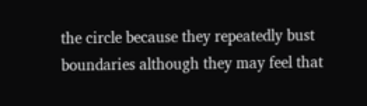the circle because they repeatedly bust boundaries although they may feel that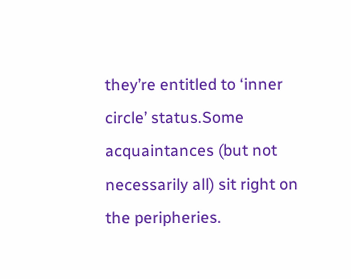they’re entitled to ‘inner circle’ status.Some acquaintances (but not necessarily all) sit right on the peripheries.